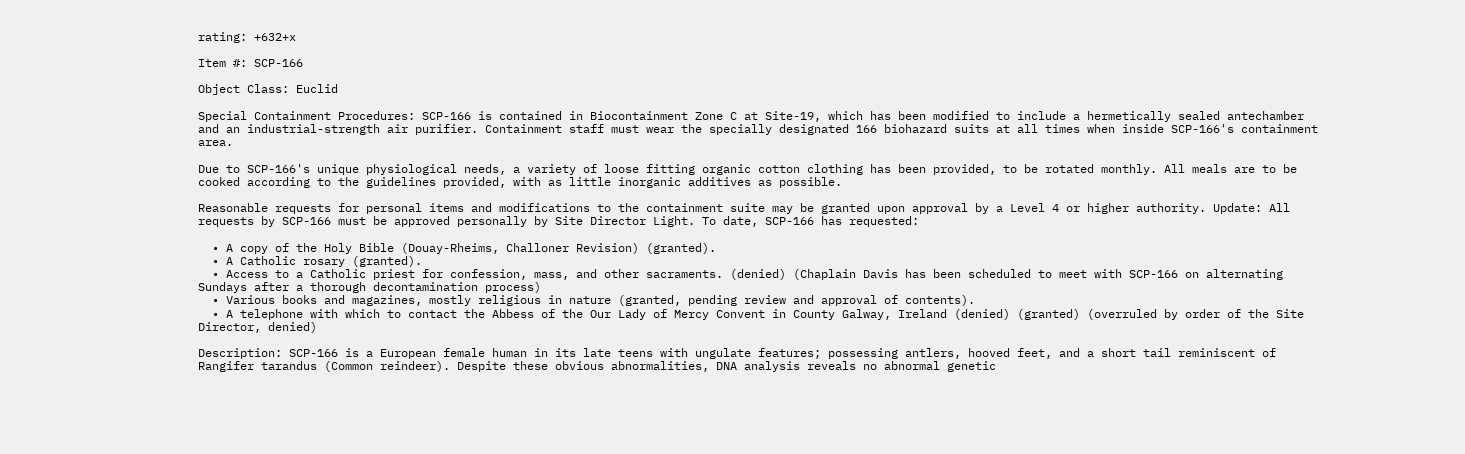rating: +632+x

Item #: SCP-166

Object Class: Euclid

Special Containment Procedures: SCP-166 is contained in Biocontainment Zone C at Site-19, which has been modified to include a hermetically sealed antechamber and an industrial-strength air purifier. Containment staff must wear the specially designated 166 biohazard suits at all times when inside SCP-166's containment area.

Due to SCP-166's unique physiological needs, a variety of loose fitting organic cotton clothing has been provided, to be rotated monthly. All meals are to be cooked according to the guidelines provided, with as little inorganic additives as possible.

Reasonable requests for personal items and modifications to the containment suite may be granted upon approval by a Level 4 or higher authority. Update: All requests by SCP-166 must be approved personally by Site Director Light. To date, SCP-166 has requested:

  • A copy of the Holy Bible (Douay-Rheims, Challoner Revision) (granted).
  • A Catholic rosary (granted).
  • Access to a Catholic priest for confession, mass, and other sacraments. (denied) (Chaplain Davis has been scheduled to meet with SCP-166 on alternating Sundays after a thorough decontamination process)
  • Various books and magazines, mostly religious in nature (granted, pending review and approval of contents).
  • A telephone with which to contact the Abbess of the Our Lady of Mercy Convent in County Galway, Ireland (denied) (granted) (overruled by order of the Site Director, denied)

Description: SCP-166 is a European female human in its late teens with ungulate features; possessing antlers, hooved feet, and a short tail reminiscent of Rangifer tarandus (Common reindeer). Despite these obvious abnormalities, DNA analysis reveals no abnormal genetic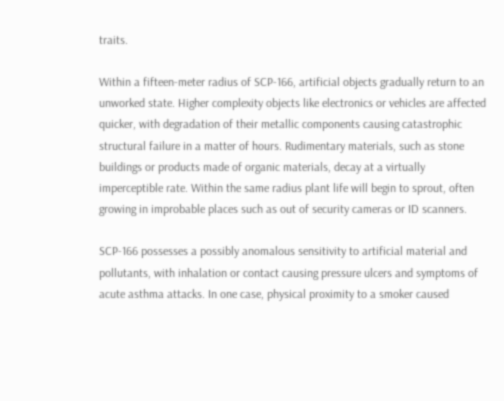traits.

Within a fifteen-meter radius of SCP-166, artificial objects gradually return to an unworked state. Higher complexity objects like electronics or vehicles are affected quicker, with degradation of their metallic components causing catastrophic structural failure in a matter of hours. Rudimentary materials, such as stone buildings or products made of organic materials, decay at a virtually imperceptible rate. Within the same radius plant life will begin to sprout, often growing in improbable places such as out of security cameras or ID scanners.

SCP-166 possesses a possibly anomalous sensitivity to artificial material and pollutants, with inhalation or contact causing pressure ulcers and symptoms of acute asthma attacks. In one case, physical proximity to a smoker caused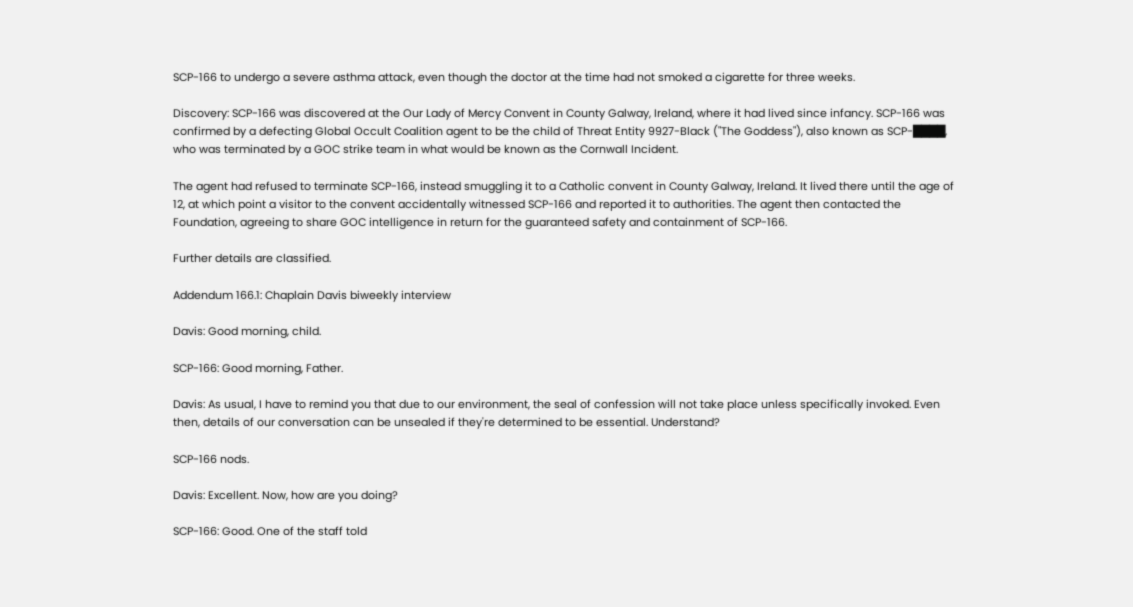SCP-166 to undergo a severe asthma attack, even though the doctor at the time had not smoked a cigarette for three weeks.

Discovery: SCP-166 was discovered at the Our Lady of Mercy Convent in County Galway, Ireland, where it had lived since infancy. SCP-166 was confirmed by a defecting Global Occult Coalition agent to be the child of Threat Entity 9927-Black ("The Goddess"), also known as SCP-████, who was terminated by a GOC strike team in what would be known as the Cornwall Incident.

The agent had refused to terminate SCP-166, instead smuggling it to a Catholic convent in County Galway, Ireland. It lived there until the age of 12, at which point a visitor to the convent accidentally witnessed SCP-166 and reported it to authorities. The agent then contacted the Foundation, agreeing to share GOC intelligence in return for the guaranteed safety and containment of SCP-166.

Further details are classified.

Addendum 166.1: Chaplain Davis biweekly interview

Davis: Good morning, child.

SCP-166: Good morning, Father.

Davis: As usual, I have to remind you that due to our environment, the seal of confession will not take place unless specifically invoked. Even then, details of our conversation can be unsealed if they're determined to be essential. Understand?

SCP-166 nods.

Davis: Excellent. Now, how are you doing?

SCP-166: Good. One of the staff told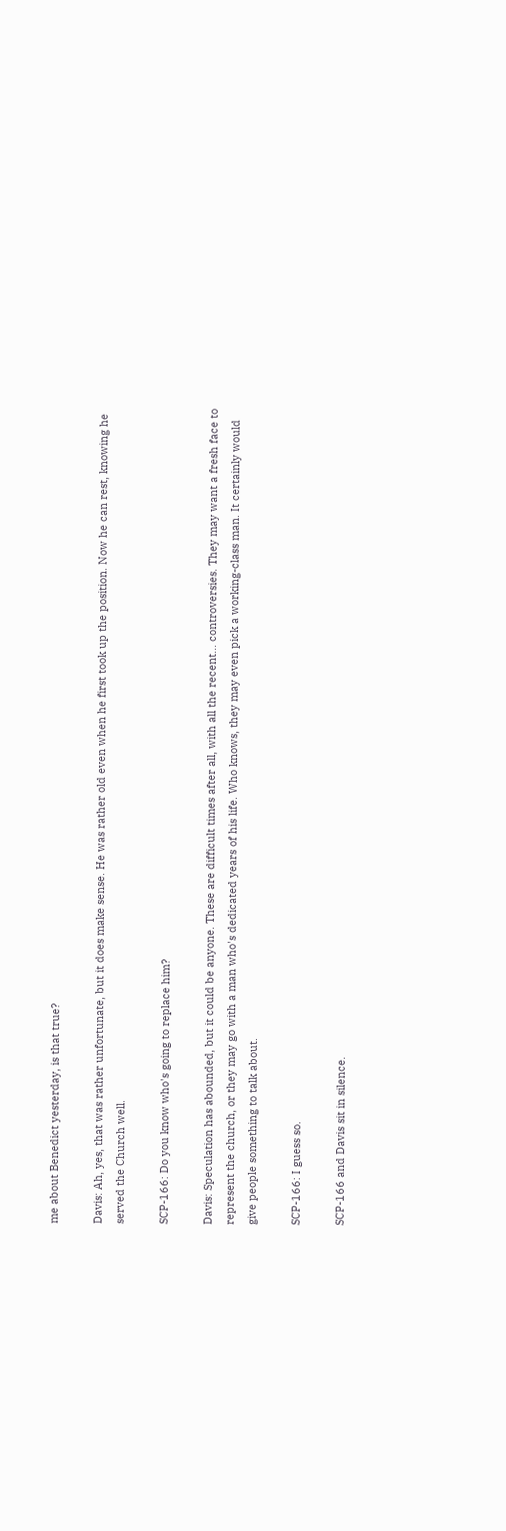me about Benedict yesterday, is that true?

Davis: Ah, yes, that was rather unfortunate, but it does make sense. He was rather old even when he first took up the position. Now he can rest, knowing he served the Church well.

SCP-166: Do you know who's going to replace him?

Davis: Speculation has abounded, but it could be anyone. These are difficult times after all, with all the recent… controversies. They may want a fresh face to represent the church, or they may go with a man who's dedicated years of his life. Who knows, they may even pick a working-class man. It certainly would give people something to talk about.

SCP-166: I guess so.

SCP-166 and Davis sit in silence.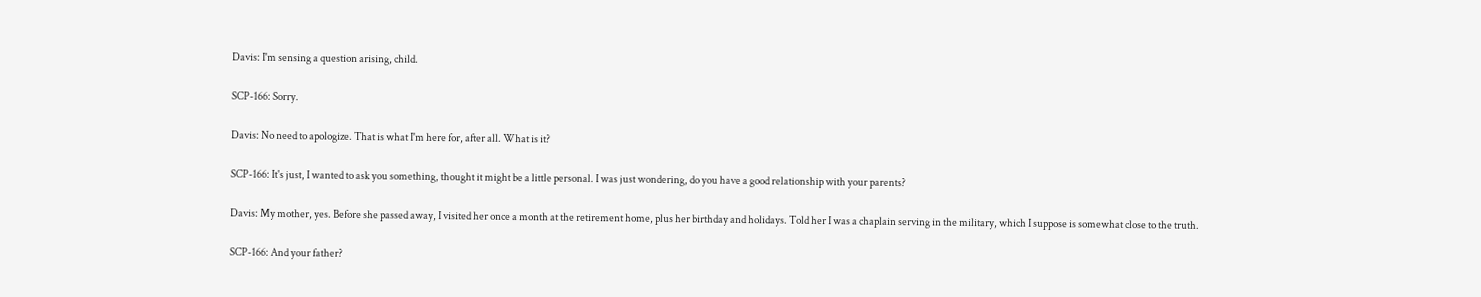Davis: I'm sensing a question arising, child.

SCP-166: Sorry.

Davis: No need to apologize. That is what I'm here for, after all. What is it?

SCP-166: It's just, I wanted to ask you something, thought it might be a little personal. I was just wondering, do you have a good relationship with your parents?

Davis: My mother, yes. Before she passed away, I visited her once a month at the retirement home, plus her birthday and holidays. Told her I was a chaplain serving in the military, which I suppose is somewhat close to the truth.

SCP-166: And your father?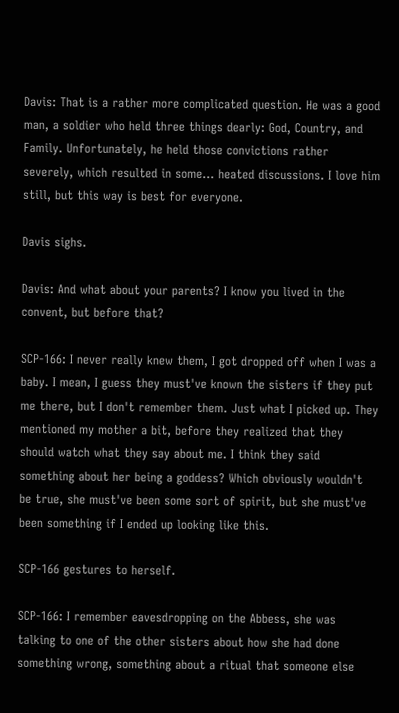Davis: That is a rather more complicated question. He was a good man, a soldier who held three things dearly: God, Country, and Family. Unfortunately, he held those convictions rather severely, which resulted in some… heated discussions. I love him still, but this way is best for everyone.

Davis sighs.

Davis: And what about your parents? I know you lived in the convent, but before that?

SCP-166: I never really knew them, I got dropped off when I was a baby. I mean, I guess they must've known the sisters if they put me there, but I don't remember them. Just what I picked up. They mentioned my mother a bit, before they realized that they should watch what they say about me. I think they said something about her being a goddess? Which obviously wouldn't be true, she must've been some sort of spirit, but she must've been something if I ended up looking like this.

SCP-166 gestures to herself.

SCP-166: I remember eavesdropping on the Abbess, she was talking to one of the other sisters about how she had done something wrong, something about a ritual that someone else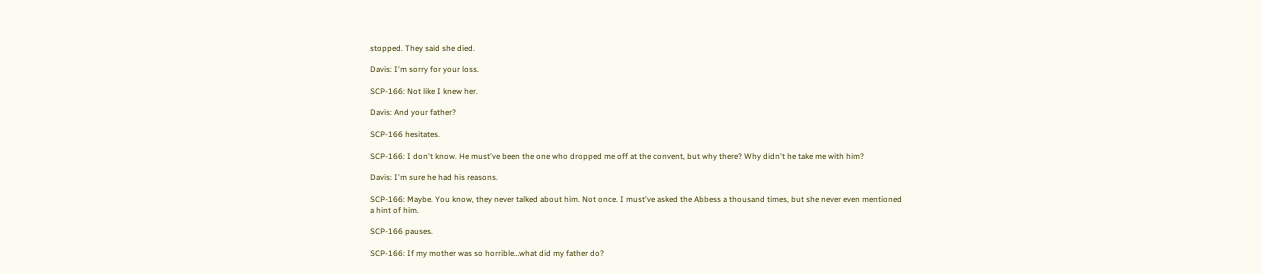stopped. They said she died.

Davis: I'm sorry for your loss.

SCP-166: Not like I knew her.

Davis: And your father?

SCP-166 hesitates.

SCP-166: I don't know. He must've been the one who dropped me off at the convent, but why there? Why didn't he take me with him?

Davis: I'm sure he had his reasons.

SCP-166: Maybe. You know, they never talked about him. Not once. I must've asked the Abbess a thousand times, but she never even mentioned a hint of him.

SCP-166 pauses.

SCP-166: If my mother was so horrible…what did my father do?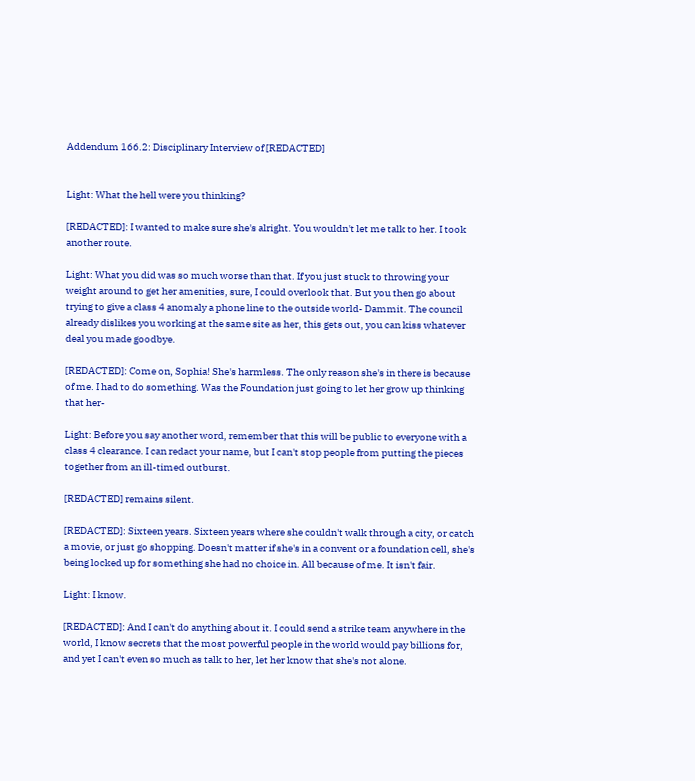Addendum 166.2: Disciplinary Interview of [REDACTED]


Light: What the hell were you thinking?

[REDACTED]: I wanted to make sure she's alright. You wouldn't let me talk to her. I took another route.

Light: What you did was so much worse than that. If you just stuck to throwing your weight around to get her amenities, sure, I could overlook that. But you then go about trying to give a class 4 anomaly a phone line to the outside world- Dammit. The council already dislikes you working at the same site as her, this gets out, you can kiss whatever deal you made goodbye.

[REDACTED]: Come on, Sophia! She's harmless. The only reason she's in there is because of me. I had to do something. Was the Foundation just going to let her grow up thinking that her-

Light: Before you say another word, remember that this will be public to everyone with a class 4 clearance. I can redact your name, but I can't stop people from putting the pieces together from an ill-timed outburst.

[REDACTED] remains silent.

[REDACTED]: Sixteen years. Sixteen years where she couldn't walk through a city, or catch a movie, or just go shopping. Doesn't matter if she's in a convent or a foundation cell, she's being locked up for something she had no choice in. All because of me. It isn't fair.

Light: I know.

[REDACTED]: And I can't do anything about it. I could send a strike team anywhere in the world, I know secrets that the most powerful people in the world would pay billions for, and yet I can't even so much as talk to her, let her know that she's not alone.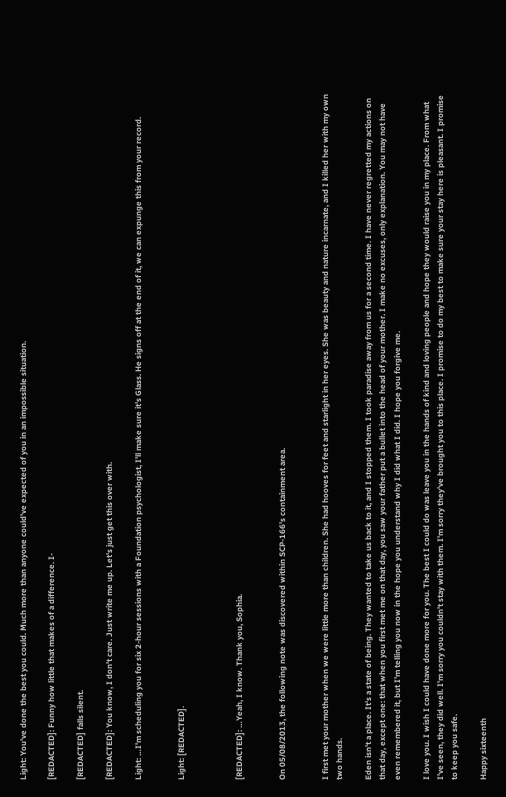Light: You've done the best you could. Much more than anyone could've expected of you in an impossible situation.

[REDACTED]: Funny how little that makes of a difference. I-

[REDACTED] falls silent.

[REDACTED]: You know, I don't care. Just write me up. Let's just get this over with.

Light: …I'm scheduling you for six 2-hour sessions with a Foundation psychologist, I'll make sure it's Glass. He signs off at the end of it, we can expunge this from your record.


Light: [REDACTED].



[REDACTED]: …Yeah, I know. Thank you, Sophia.


On 05/08/2013, the following note was discovered within SCP-166's containment area.


I first met your mother when we were little more than children. She had hooves for feet and starlight in her eyes. She was beauty and nature incarnate, and I killed her with my own two hands.

Eden isn't a place. It's a state of being. They wanted to take us back to it, and I stopped them. I took paradise away from us for a second time. I have never regretted my actions on that day, except one: that when you first met me on that day, you saw your father put a bullet into the head of your mother. I make no excuses, only explanation. You may not have even remembered it, but I'm telling you now in the hope you understand why I did what I did. I hope you forgive me.

I love you. I wish I could have done more for you. The best I could do was leave you in the hands of kind and loving people and hope they would raise you in my place. From what I've seen, they did well. I'm sorry you couldn't stay with them. I'm sorry they've brought you to this place. I promise to do my best to make sure your stay here is pleasant. I promise to keep you safe.

Happy sixteenth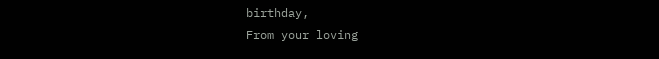birthday,
From your loving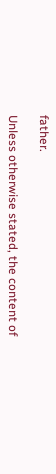father.

Unless otherwise stated, the content of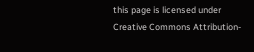this page is licensed under Creative Commons Attribution-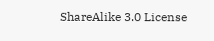ShareAlike 3.0 License